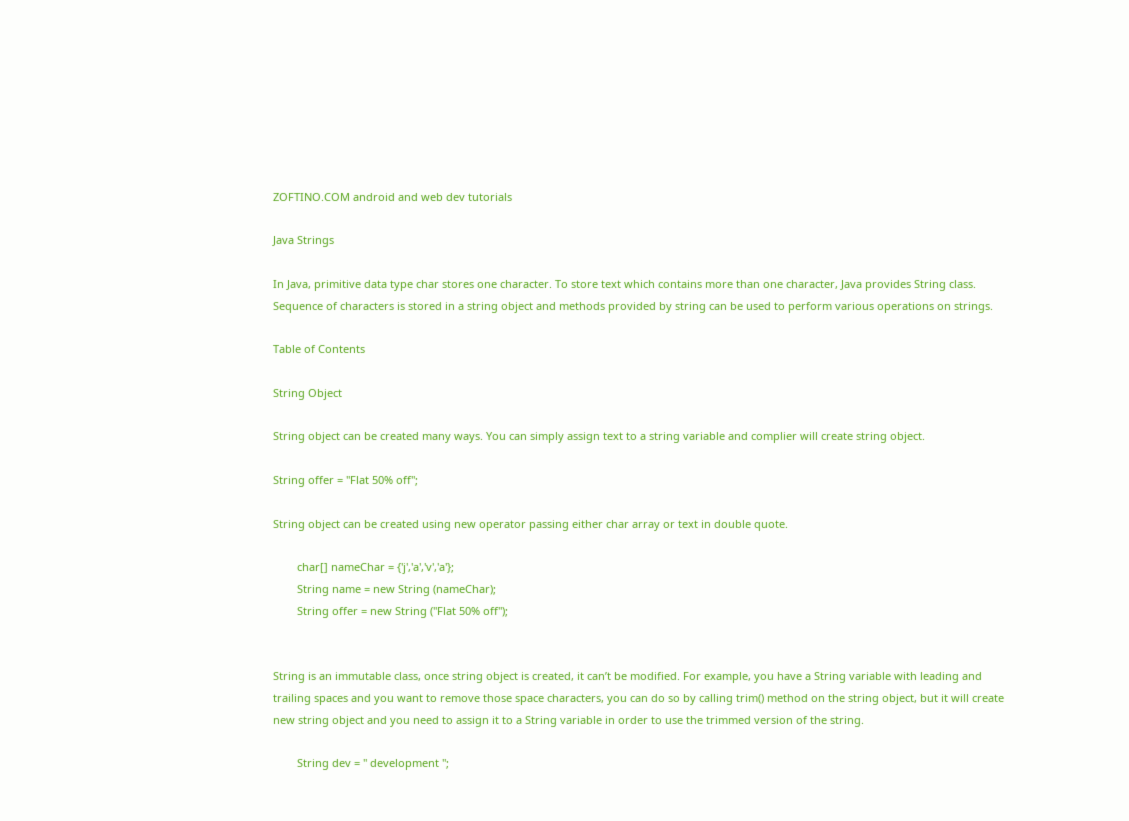ZOFTINO.COM android and web dev tutorials

Java Strings

In Java, primitive data type char stores one character. To store text which contains more than one character, Java provides String class. Sequence of characters is stored in a string object and methods provided by string can be used to perform various operations on strings.

Table of Contents

String Object

String object can be created many ways. You can simply assign text to a string variable and complier will create string object.

String offer = "Flat 50% off";

String object can be created using new operator passing either char array or text in double quote.

        char[] nameChar = {'j','a','v','a'};
        String name = new String (nameChar);
        String offer = new String ("Flat 50% off");


String is an immutable class, once string object is created, it can’t be modified. For example, you have a String variable with leading and trailing spaces and you want to remove those space characters, you can do so by calling trim() method on the string object, but it will create new string object and you need to assign it to a String variable in order to use the trimmed version of the string.

        String dev = " development ";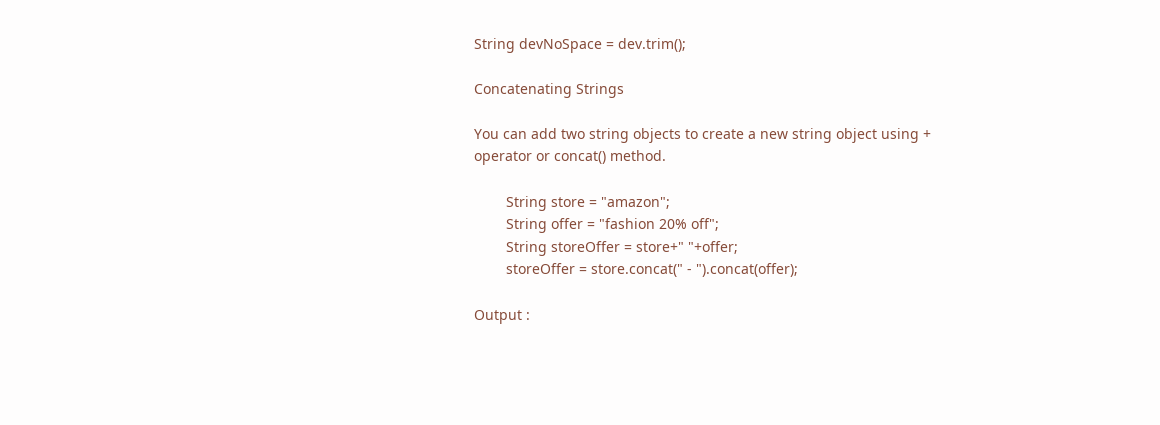String devNoSpace = dev.trim();

Concatenating Strings

You can add two string objects to create a new string object using + operator or concat() method.

        String store = "amazon";
        String offer = "fashion 20% off";
        String storeOffer = store+" "+offer;
        storeOffer = store.concat(" - ").concat(offer);

Output :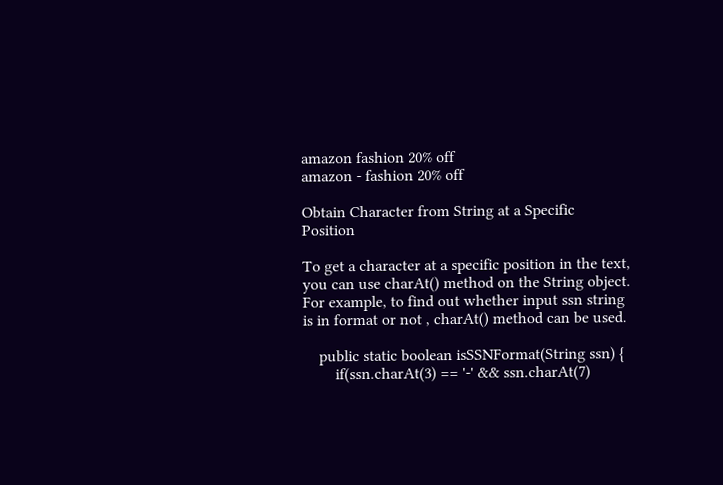amazon fashion 20% off
amazon - fashion 20% off

Obtain Character from String at a Specific Position

To get a character at a specific position in the text, you can use charAt() method on the String object. For example, to find out whether input ssn string is in format or not , charAt() method can be used.

    public static boolean isSSNFormat(String ssn) {
        if(ssn.charAt(3) == '-' && ssn.charAt(7)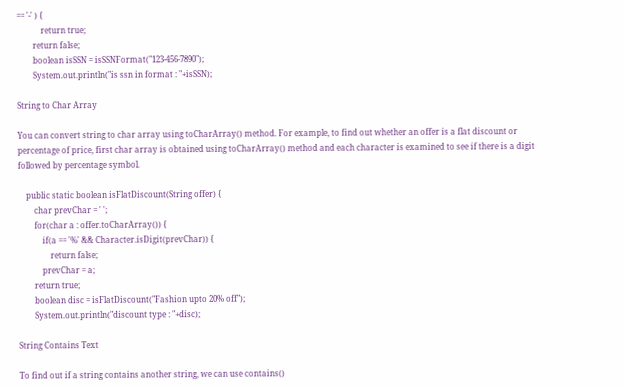== '-' ) {
            return true;
        return false;
        boolean isSSN = isSSNFormat("123-456-7890");
        System.out.println("is ssn in format : "+isSSN);

String to Char Array

You can convert string to char array using toCharArray() method. For example, to find out whether an offer is a flat discount or percentage of price, first char array is obtained using toCharArray() method and each character is examined to see if there is a digit followed by percentage symbol.

    public static boolean isFlatDiscount(String offer) {
        char prevChar = ' ';
        for(char a : offer.toCharArray()) {
            if(a == '%' && Character.isDigit(prevChar)) {
                return false;
            prevChar = a;
        return true;
        boolean disc = isFlatDiscount("Fashion upto 20% off");
        System.out.println("discount type : "+disc);

String Contains Text

To find out if a string contains another string, we can use contains()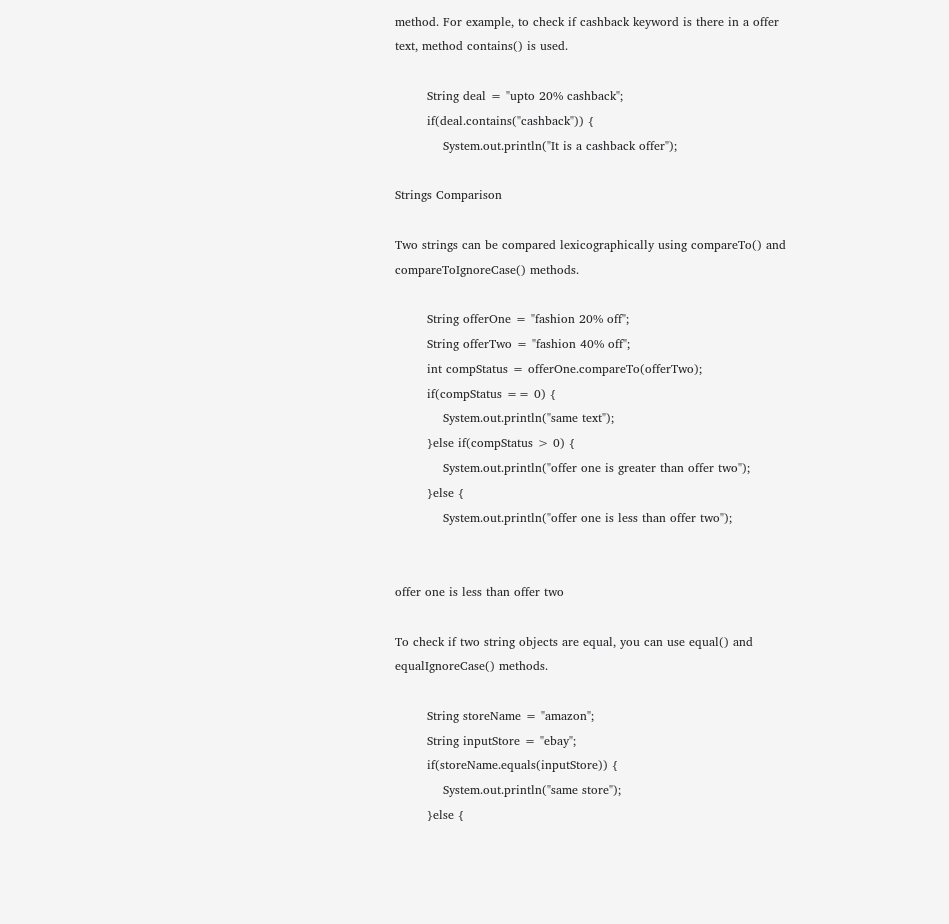method. For example, to check if cashback keyword is there in a offer text, method contains() is used.

        String deal = "upto 20% cashback";
        if(deal.contains("cashback")) {
            System.out.println("It is a cashback offer");

Strings Comparison

Two strings can be compared lexicographically using compareTo() and compareToIgnoreCase() methods.

        String offerOne = "fashion 20% off";
        String offerTwo = "fashion 40% off";
        int compStatus = offerOne.compareTo(offerTwo);
        if(compStatus == 0) {
            System.out.println("same text");
        }else if(compStatus > 0) {
            System.out.println("offer one is greater than offer two");
        }else {
            System.out.println("offer one is less than offer two");


offer one is less than offer two

To check if two string objects are equal, you can use equal() and equalIgnoreCase() methods.

        String storeName = "amazon";
        String inputStore = "ebay";
        if(storeName.equals(inputStore)) {
            System.out.println("same store");
        }else {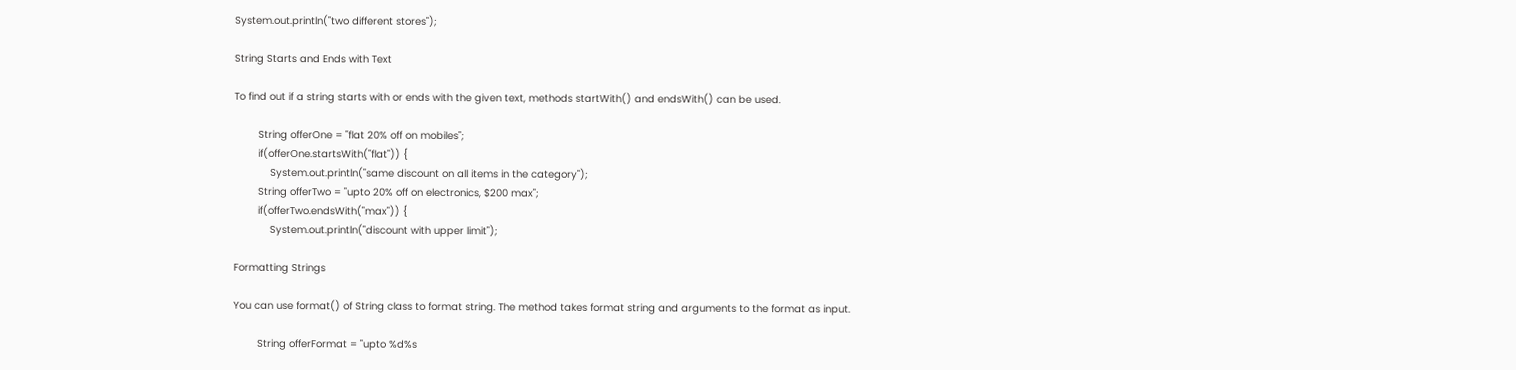System.out.println("two different stores");

String Starts and Ends with Text

To find out if a string starts with or ends with the given text, methods startWith() and endsWith() can be used.

        String offerOne = "flat 20% off on mobiles";
        if(offerOne.startsWith("flat")) {
            System.out.println("same discount on all items in the category");
        String offerTwo = "upto 20% off on electronics, $200 max";
        if(offerTwo.endsWith("max")) {
            System.out.println("discount with upper limit");

Formatting Strings

You can use format() of String class to format string. The method takes format string and arguments to the format as input.

        String offerFormat = "upto %d%s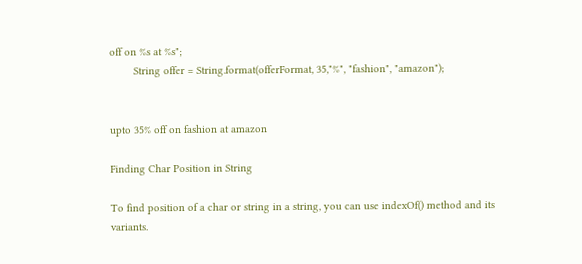off on %s at %s";
        String offer = String.format(offerFormat, 35,"%", "fashion", "amazon");


upto 35% off on fashion at amazon

Finding Char Position in String

To find position of a char or string in a string, you can use indexOf() method and its variants.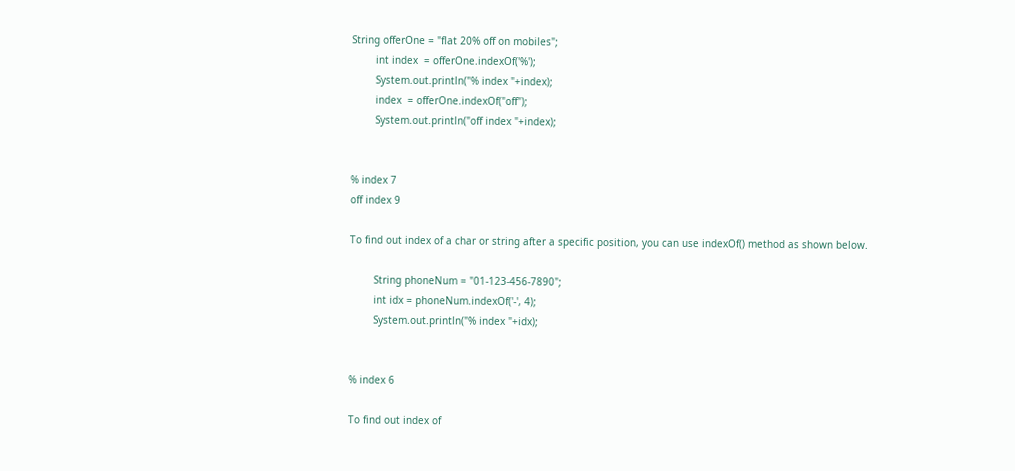String offerOne = "flat 20% off on mobiles";
        int index  = offerOne.indexOf('%');
        System.out.println("% index "+index);
        index  = offerOne.indexOf("off");
        System.out.println("off index "+index);


% index 7
off index 9

To find out index of a char or string after a specific position, you can use indexOf() method as shown below.

        String phoneNum = "01-123-456-7890";
        int idx = phoneNum.indexOf('-', 4);
        System.out.println("% index "+idx);


% index 6

To find out index of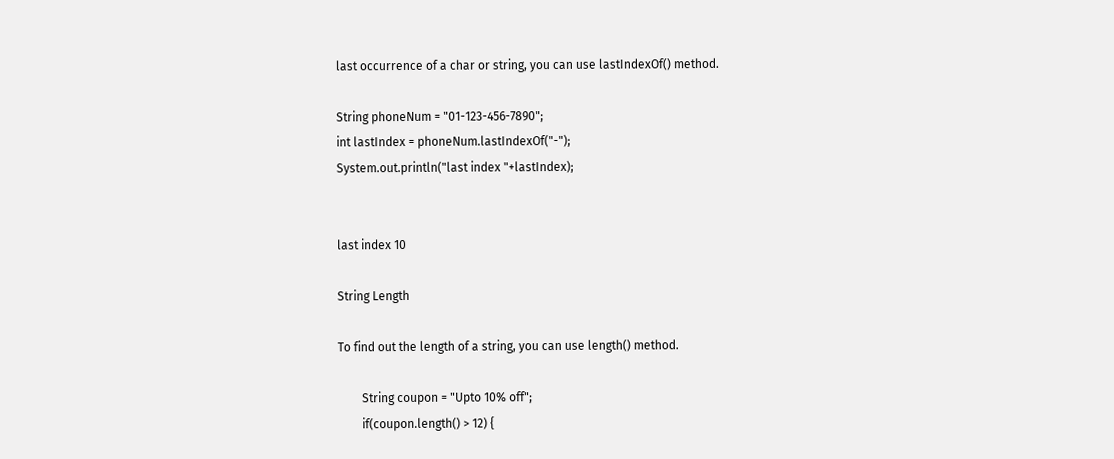last occurrence of a char or string, you can use lastIndexOf() method.

String phoneNum = "01-123-456-7890";
int lastIndex = phoneNum.lastIndexOf("-");
System.out.println("last index "+lastIndex);


last index 10

String Length

To find out the length of a string, you can use length() method.

        String coupon = "Upto 10% off";
        if(coupon.length() > 12) {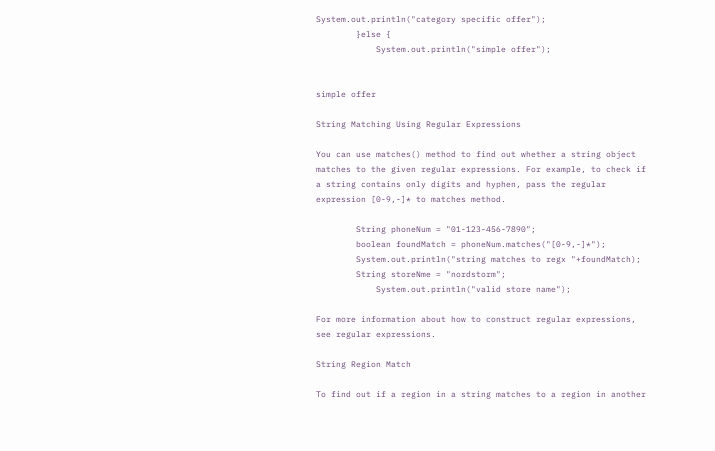System.out.println("category specific offer");
        }else {
            System.out.println("simple offer");


simple offer

String Matching Using Regular Expressions

You can use matches() method to find out whether a string object matches to the given regular expressions. For example, to check if a string contains only digits and hyphen, pass the regular expression [0-9,-]* to matches method.

        String phoneNum = "01-123-456-7890";
        boolean foundMatch = phoneNum.matches("[0-9,-]*");
        System.out.println("string matches to regx "+foundMatch);
        String storeNme = "nordstorm";
            System.out.println("valid store name");

For more information about how to construct regular expressions, see regular expressions.

String Region Match

To find out if a region in a string matches to a region in another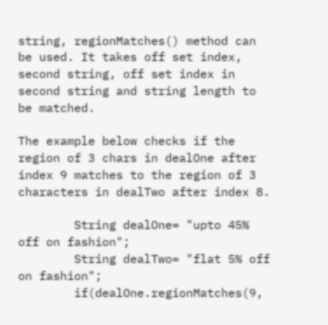string, regionMatches() method can be used. It takes off set index, second string, off set index in second string and string length to be matched.

The example below checks if the region of 3 chars in dealOne after index 9 matches to the region of 3 characters in dealTwo after index 8.

        String dealOne= "upto 45% off on fashion";
        String dealTwo= "flat 5% off on fashion";
        if(dealOne.regionMatches(9,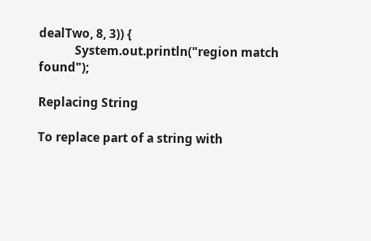dealTwo, 8, 3)) {
            System.out.println("region match found");

Replacing String

To replace part of a string with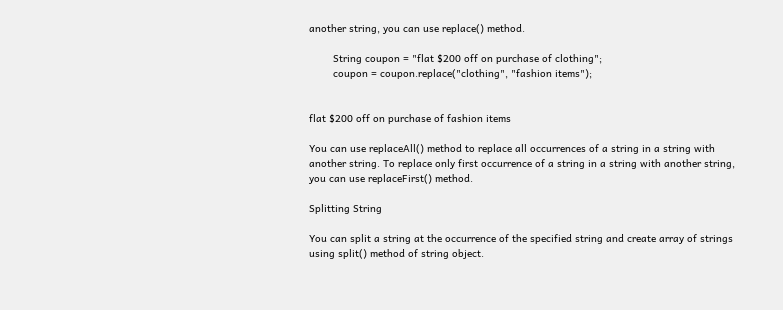another string, you can use replace() method.

        String coupon = "flat $200 off on purchase of clothing";
        coupon = coupon.replace("clothing", "fashion items");


flat $200 off on purchase of fashion items

You can use replaceAll() method to replace all occurrences of a string in a string with another string. To replace only first occurrence of a string in a string with another string, you can use replaceFirst() method.

Splitting String

You can split a string at the occurrence of the specified string and create array of strings using split() method of string object.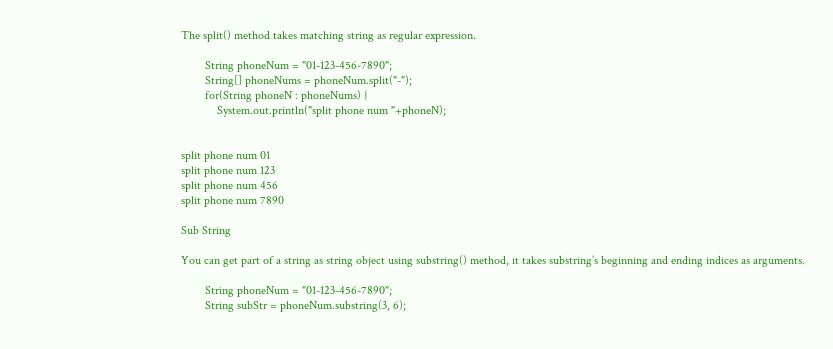The split() method takes matching string as regular expression.

        String phoneNum = "01-123-456-7890";
        String[] phoneNums = phoneNum.split("-");
        for(String phoneN : phoneNums) {
            System.out.println("split phone num "+phoneN);


split phone num 01
split phone num 123
split phone num 456
split phone num 7890

Sub String

You can get part of a string as string object using substring() method, it takes substring’s beginning and ending indices as arguments.

        String phoneNum = "01-123-456-7890";
        String subStr = phoneNum.substring(3, 6);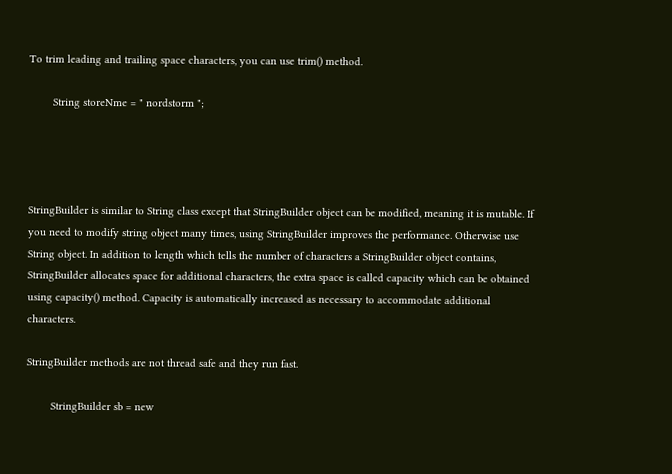To trim leading and trailing space characters, you can use trim() method.

        String storeNme = " nordstorm ";




StringBuilder is similar to String class except that StringBuilder object can be modified, meaning it is mutable. If you need to modify string object many times, using StringBuilder improves the performance. Otherwise use String object. In addition to length which tells the number of characters a StringBuilder object contains, StringBuilder allocates space for additional characters, the extra space is called capacity which can be obtained using capacity() method. Capacity is automatically increased as necessary to accommodate additional characters.

StringBuilder methods are not thread safe and they run fast.

        StringBuilder sb = new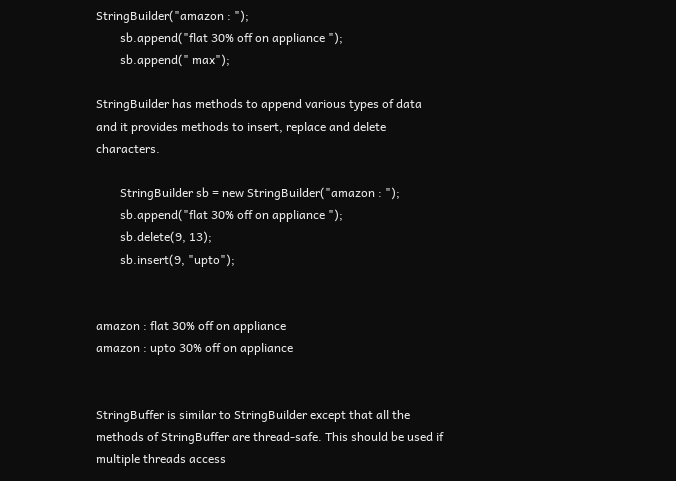StringBuilder("amazon : ");
        sb.append("flat 30% off on appliance ");
        sb.append(" max");

StringBuilder has methods to append various types of data and it provides methods to insert, replace and delete characters.

        StringBuilder sb = new StringBuilder("amazon : ");
        sb.append("flat 30% off on appliance ");
        sb.delete(9, 13);
        sb.insert(9, "upto");


amazon : flat 30% off on appliance
amazon : upto 30% off on appliance


StringBuffer is similar to StringBuilder except that all the methods of StringBuffer are thread-safe. This should be used if multiple threads access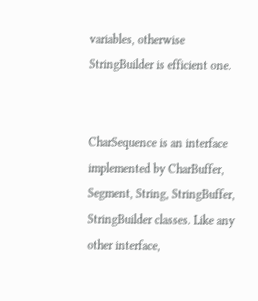variables, otherwise StringBuilder is efficient one.


CharSequence is an interface implemented by CharBuffer, Segment, String, StringBuffer, StringBuilder classes. Like any other interface,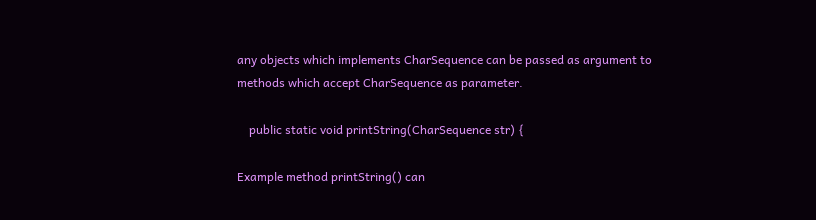any objects which implements CharSequence can be passed as argument to methods which accept CharSequence as parameter.

    public static void printString(CharSequence str) {

Example method printString() can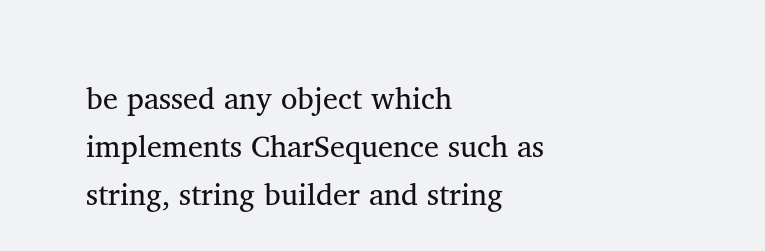be passed any object which implements CharSequence such as string, string builder and string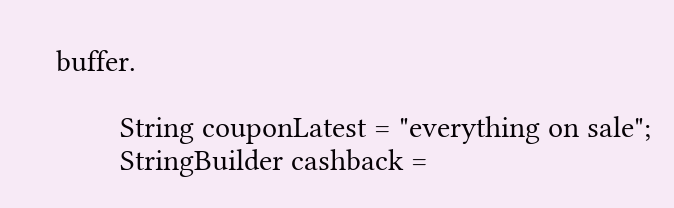buffer.

        String couponLatest = "everything on sale";
        StringBuilder cashback =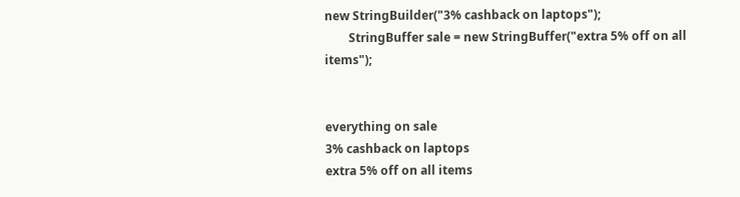new StringBuilder("3% cashback on laptops");
        StringBuffer sale = new StringBuffer("extra 5% off on all items");


everything on sale
3% cashback on laptops
extra 5% off on all items